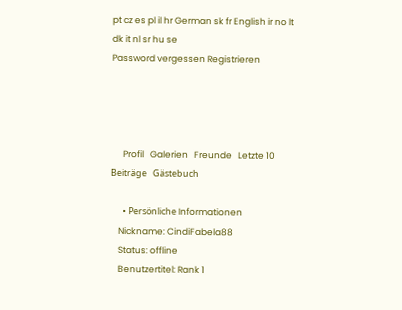pt cz es pl il hr German sk fr English ir no lt dk it nl sr hu se
Password vergessen Registrieren




      Profil   Galerien   Freunde   Letzte 10 Beiträge   Gästebuch

      • Persönliche Informationen
    Nickname: CindiFabela88
    Status: offline
    Benutzertitel: Rank 1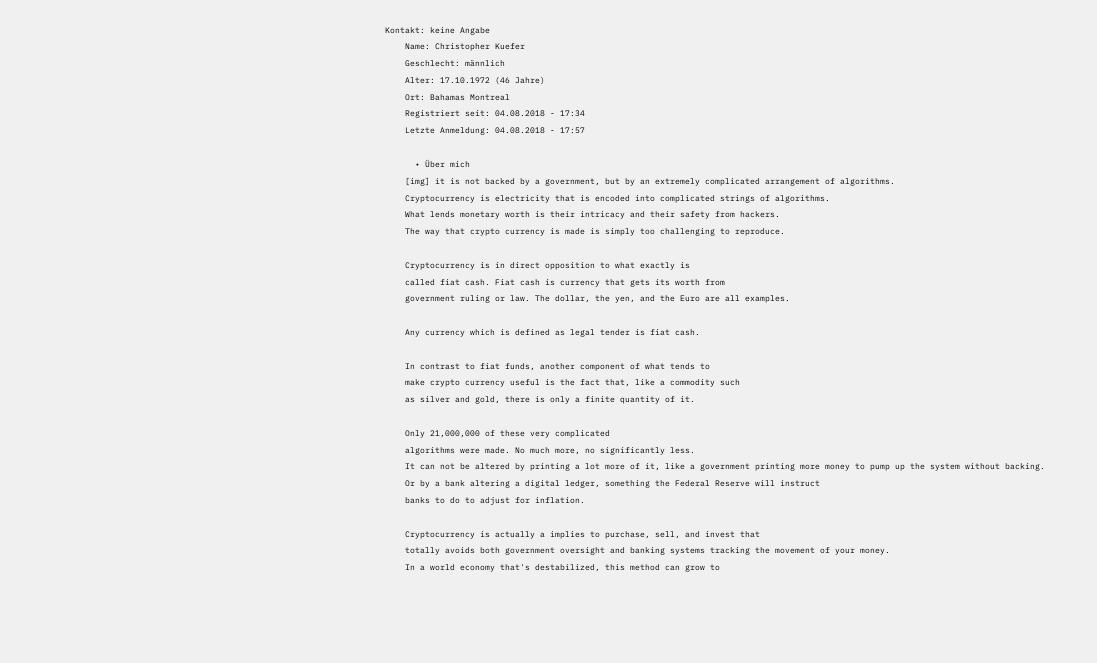Kontakt: keine Angabe
    Name: Christopher Kuefer
    Geschlecht: männlich
    Alter: 17.10.1972 (46 Jahre)
    Ort: Bahamas Montreal
    Registriert seit: 04.08.2018 - 17:34
    Letzte Anmeldung: 04.08.2018 - 17:57

      • Über mich
    [img] it is not backed by a government, but by an extremely complicated arrangement of algorithms.
    Cryptocurrency is electricity that is encoded into complicated strings of algorithms.
    What lends monetary worth is their intricacy and their safety from hackers.
    The way that crypto currency is made is simply too challenging to reproduce.

    Cryptocurrency is in direct opposition to what exactly is
    called fiat cash. Fiat cash is currency that gets its worth from
    government ruling or law. The dollar, the yen, and the Euro are all examples.

    Any currency which is defined as legal tender is fiat cash.

    In contrast to fiat funds, another component of what tends to
    make crypto currency useful is the fact that, like a commodity such
    as silver and gold, there is only a finite quantity of it.

    Only 21,000,000 of these very complicated
    algorithms were made. No much more, no significantly less.
    It can not be altered by printing a lot more of it, like a government printing more money to pump up the system without backing.
    Or by a bank altering a digital ledger, something the Federal Reserve will instruct
    banks to do to adjust for inflation.

    Cryptocurrency is actually a implies to purchase, sell, and invest that
    totally avoids both government oversight and banking systems tracking the movement of your money.
    In a world economy that's destabilized, this method can grow to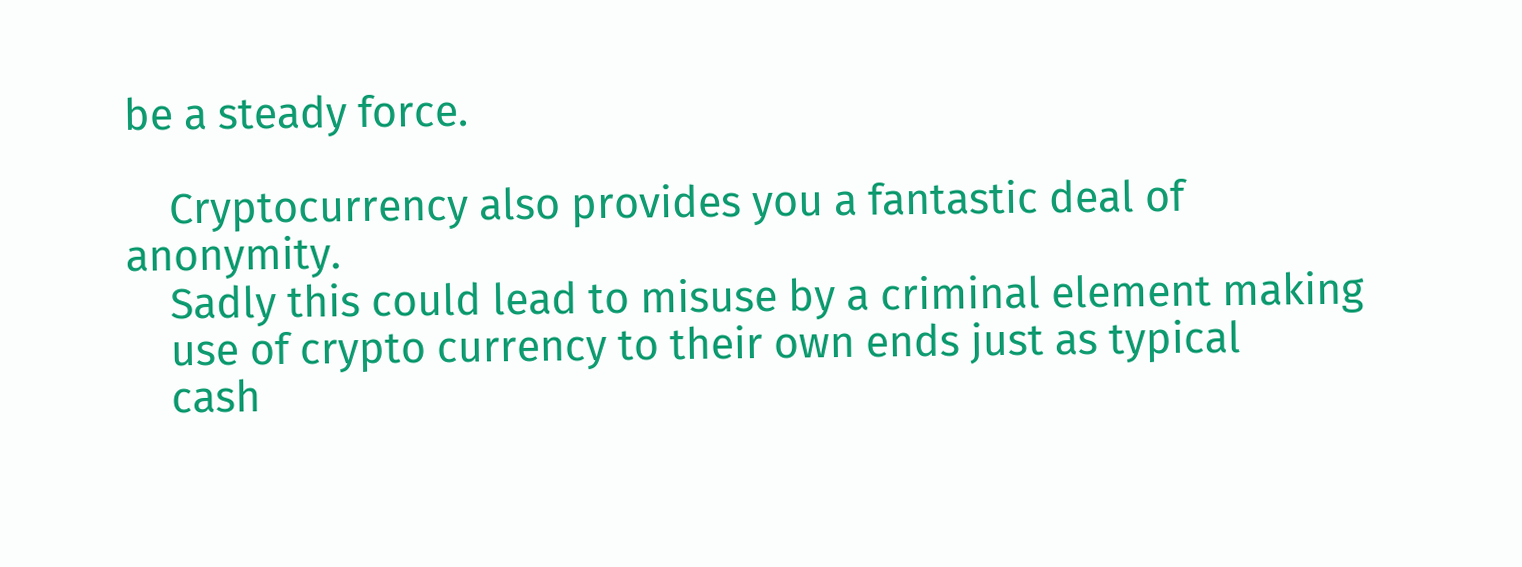be a steady force.

    Cryptocurrency also provides you a fantastic deal of anonymity.
    Sadly this could lead to misuse by a criminal element making
    use of crypto currency to their own ends just as typical
    cash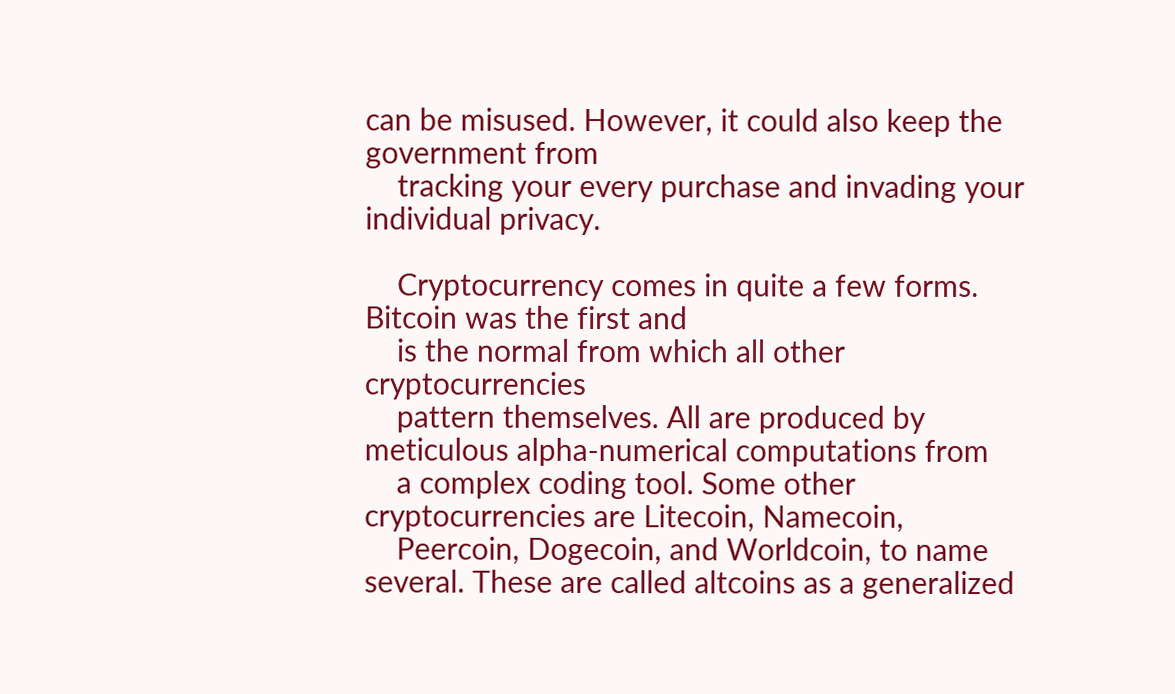can be misused. However, it could also keep the government from
    tracking your every purchase and invading your individual privacy.

    Cryptocurrency comes in quite a few forms. Bitcoin was the first and
    is the normal from which all other cryptocurrencies
    pattern themselves. All are produced by meticulous alpha-numerical computations from
    a complex coding tool. Some other cryptocurrencies are Litecoin, Namecoin,
    Peercoin, Dogecoin, and Worldcoin, to name several. These are called altcoins as a generalized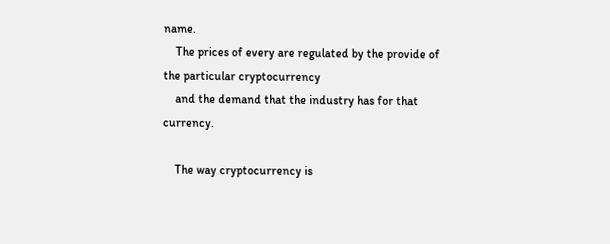name.
    The prices of every are regulated by the provide of the particular cryptocurrency
    and the demand that the industry has for that currency.

    The way cryptocurrency is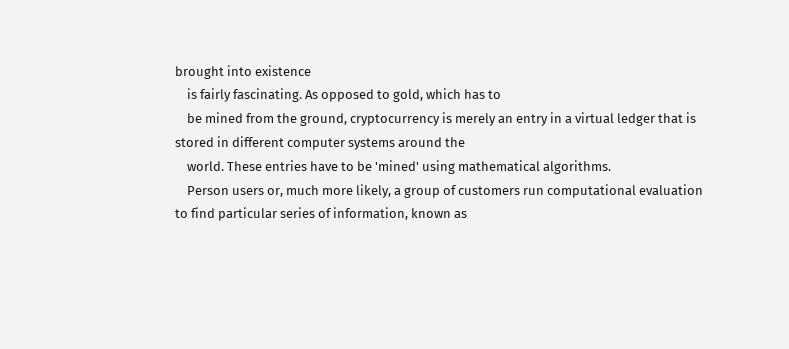brought into existence
    is fairly fascinating. As opposed to gold, which has to
    be mined from the ground, cryptocurrency is merely an entry in a virtual ledger that is stored in different computer systems around the
    world. These entries have to be 'mined' using mathematical algorithms.
    Person users or, much more likely, a group of customers run computational evaluation to find particular series of information, known as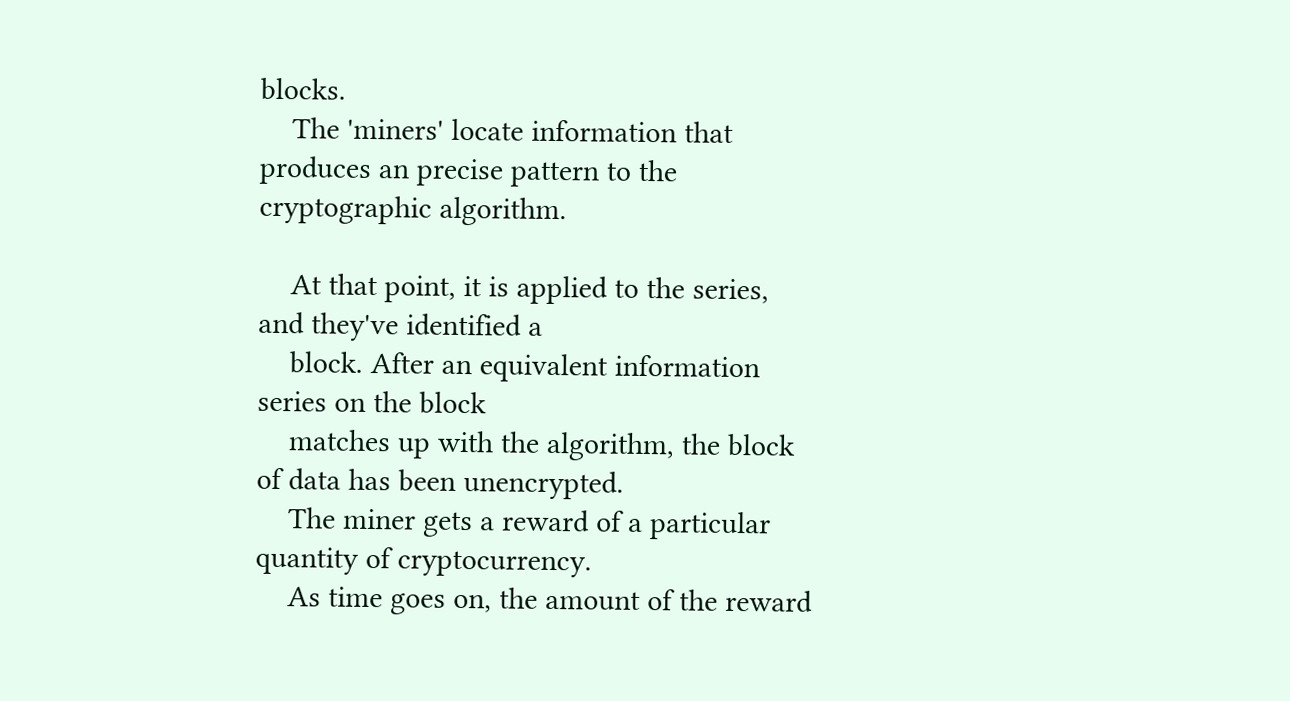blocks.
    The 'miners' locate information that produces an precise pattern to the cryptographic algorithm.

    At that point, it is applied to the series, and they've identified a
    block. After an equivalent information series on the block
    matches up with the algorithm, the block of data has been unencrypted.
    The miner gets a reward of a particular quantity of cryptocurrency.
    As time goes on, the amount of the reward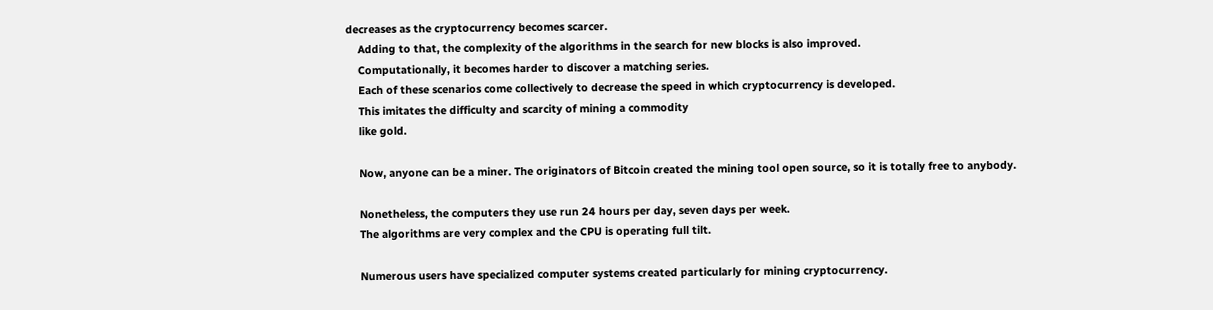decreases as the cryptocurrency becomes scarcer.
    Adding to that, the complexity of the algorithms in the search for new blocks is also improved.
    Computationally, it becomes harder to discover a matching series.
    Each of these scenarios come collectively to decrease the speed in which cryptocurrency is developed.
    This imitates the difficulty and scarcity of mining a commodity
    like gold.

    Now, anyone can be a miner. The originators of Bitcoin created the mining tool open source, so it is totally free to anybody.

    Nonetheless, the computers they use run 24 hours per day, seven days per week.
    The algorithms are very complex and the CPU is operating full tilt.

    Numerous users have specialized computer systems created particularly for mining cryptocurrency.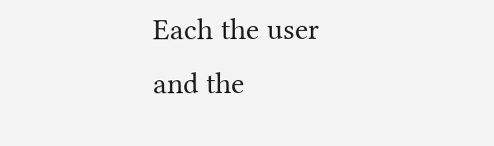Each the user and the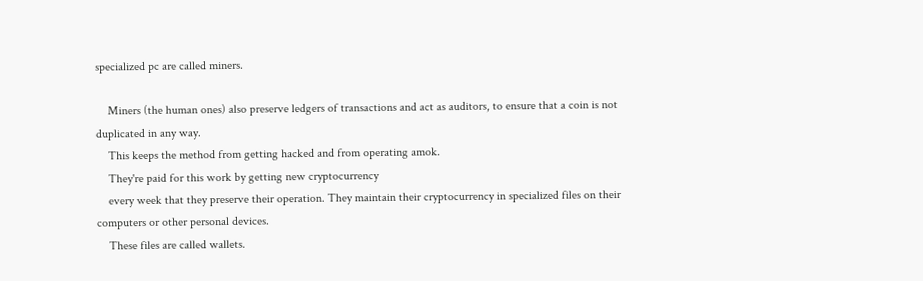specialized pc are called miners.

    Miners (the human ones) also preserve ledgers of transactions and act as auditors, to ensure that a coin is not duplicated in any way.
    This keeps the method from getting hacked and from operating amok.
    They're paid for this work by getting new cryptocurrency
    every week that they preserve their operation. They maintain their cryptocurrency in specialized files on their computers or other personal devices.
    These files are called wallets.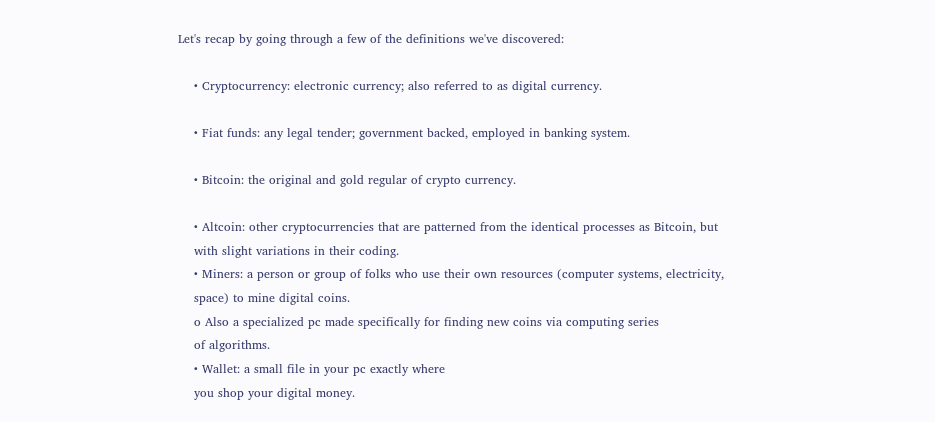Let's recap by going through a few of the definitions we've discovered:

    • Cryptocurrency: electronic currency; also referred to as digital currency.

    • Fiat funds: any legal tender; government backed, employed in banking system.

    • Bitcoin: the original and gold regular of crypto currency.

    • Altcoin: other cryptocurrencies that are patterned from the identical processes as Bitcoin, but
    with slight variations in their coding.
    • Miners: a person or group of folks who use their own resources (computer systems, electricity,
    space) to mine digital coins.
    o Also a specialized pc made specifically for finding new coins via computing series
    of algorithms.
    • Wallet: a small file in your pc exactly where
    you shop your digital money.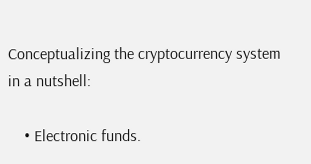Conceptualizing the cryptocurrency system in a nutshell:

    • Electronic funds.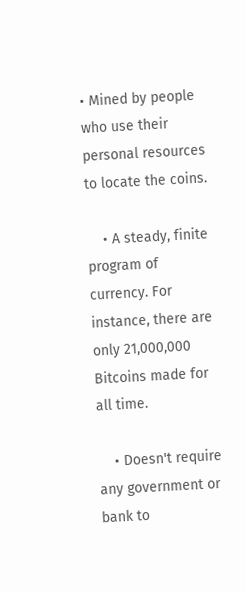• Mined by people who use their personal resources to locate the coins.

    • A steady, finite program of currency. For instance, there are only 21,000,000 Bitcoins made for all time.

    • Doesn't require any government or bank to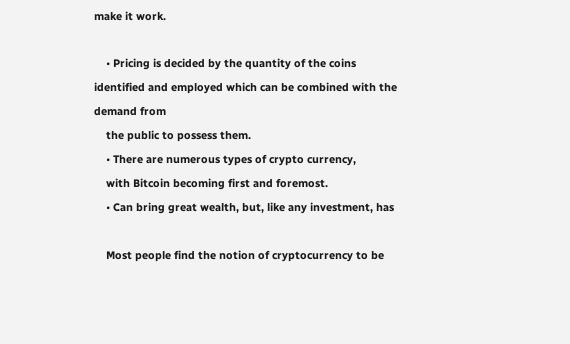make it work.

    • Pricing is decided by the quantity of the coins identified and employed which can be combined with the demand from
    the public to possess them.
    • There are numerous types of crypto currency,
    with Bitcoin becoming first and foremost.
    • Can bring great wealth, but, like any investment, has

    Most people find the notion of cryptocurrency to be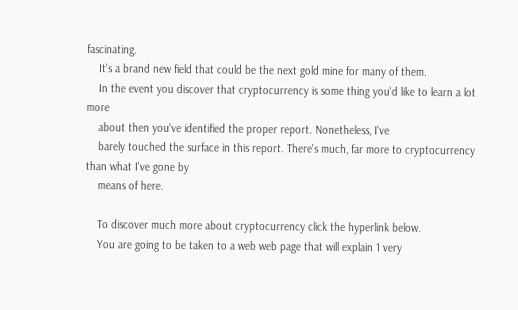fascinating.
    It's a brand new field that could be the next gold mine for many of them.
    In the event you discover that cryptocurrency is some thing you'd like to learn a lot more
    about then you've identified the proper report. Nonetheless, I've
    barely touched the surface in this report. There's much, far more to cryptocurrency than what I've gone by
    means of here.

    To discover much more about cryptocurrency click the hyperlink below.
    You are going to be taken to a web web page that will explain 1 very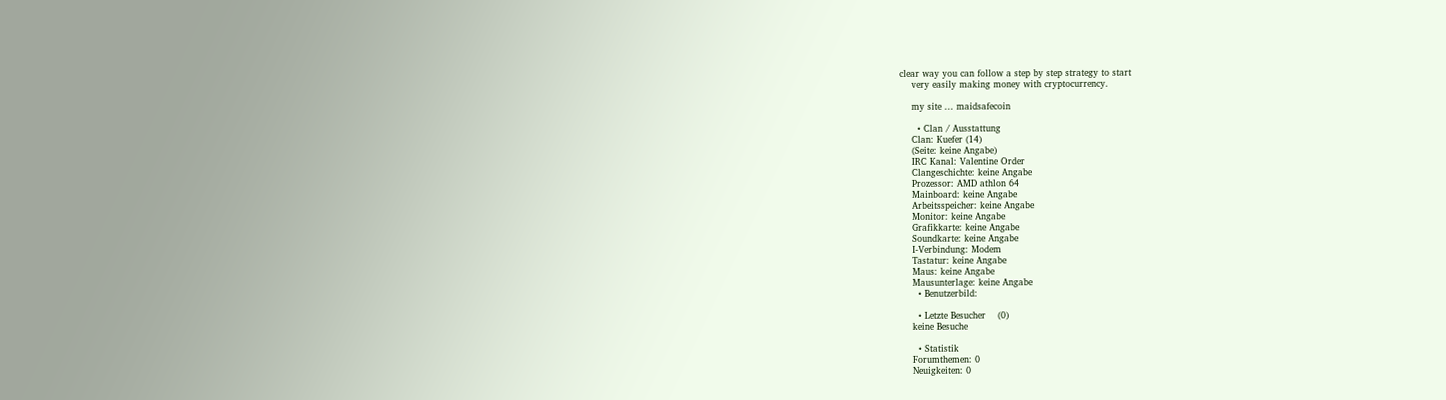clear way you can follow a step by step strategy to start
    very easily making money with cryptocurrency.

    my site ... maidsafecoin

      • Clan / Ausstattung
    Clan: Kuefer (14)
    (Seite: keine Angabe)
    IRC Kanal: Valentine Order
    Clangeschichte: keine Angabe
    Prozessor: AMD athlon 64
    Mainboard: keine Angabe
    Arbeitsspeicher: keine Angabe
    Monitor: keine Angabe
    Grafikkarte: keine Angabe
    Soundkarte: keine Angabe
    I-Verbindung: Modem
    Tastatur: keine Angabe
    Maus: keine Angabe
    Mausunterlage: keine Angabe
      • Benutzerbild:

      • Letzte Besucher    (0)
    keine Besuche

      • Statistik
    Forumthemen: 0
    Neuigkeiten: 0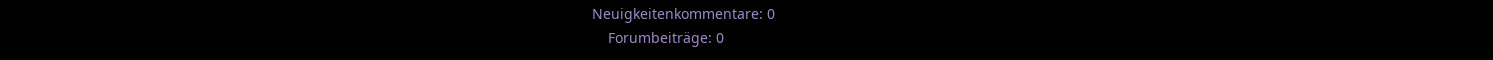Neuigkeitenkommentare: 0
    Forumbeiträge: 0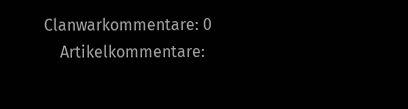Clanwarkommentare: 0
    Artikelkommentare: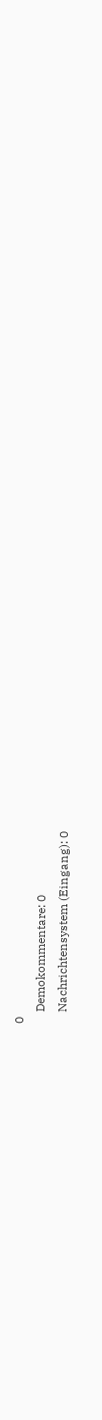0
    Demokommentare: 0
    Nachrichtensystem (Eingang): 0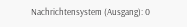Nachrichtensystem (Ausgang): 0